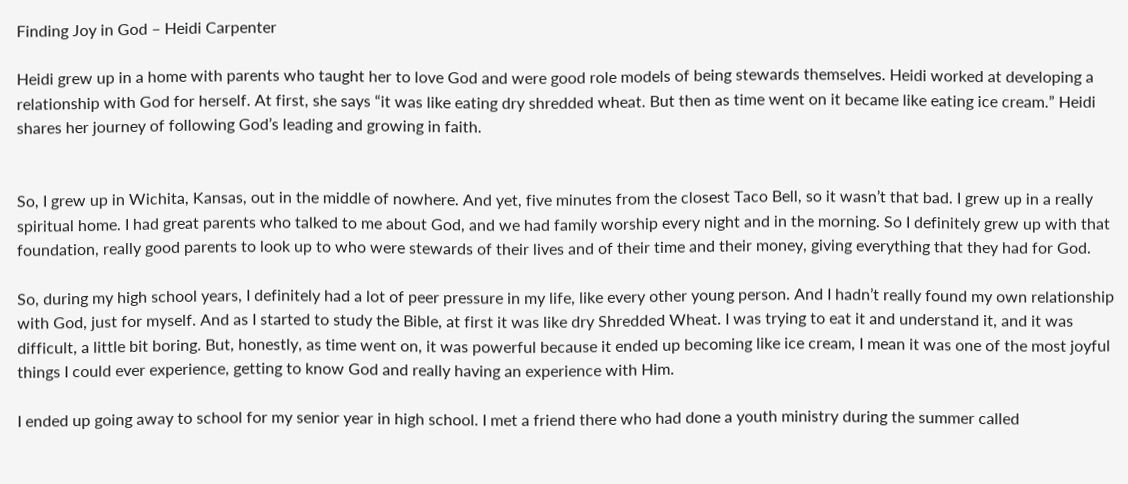Finding Joy in God – Heidi Carpenter

Heidi grew up in a home with parents who taught her to love God and were good role models of being stewards themselves. Heidi worked at developing a relationship with God for herself. At first, she says “it was like eating dry shredded wheat. But then as time went on it became like eating ice cream.” Heidi shares her journey of following God’s leading and growing in faith.


So, I grew up in Wichita, Kansas, out in the middle of nowhere. And yet, five minutes from the closest Taco Bell, so it wasn’t that bad. I grew up in a really spiritual home. I had great parents who talked to me about God, and we had family worship every night and in the morning. So I definitely grew up with that foundation, really good parents to look up to who were stewards of their lives and of their time and their money, giving everything that they had for God.

So, during my high school years, I definitely had a lot of peer pressure in my life, like every other young person. And I hadn’t really found my own relationship with God, just for myself. And as I started to study the Bible, at first it was like dry Shredded Wheat. I was trying to eat it and understand it, and it was difficult, a little bit boring. But, honestly, as time went on, it was powerful because it ended up becoming like ice cream, I mean it was one of the most joyful things I could ever experience, getting to know God and really having an experience with Him.

I ended up going away to school for my senior year in high school. I met a friend there who had done a youth ministry during the summer called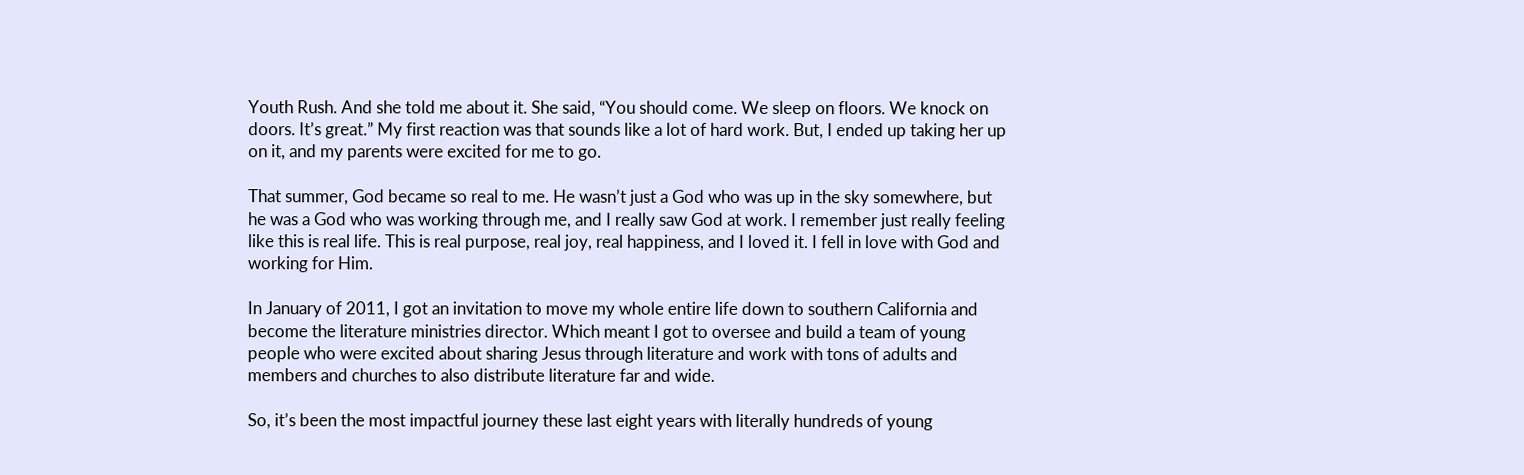Youth Rush. And she told me about it. She said, “You should come. We sleep on floors. We knock on doors. It’s great.” My first reaction was that sounds like a lot of hard work. But, I ended up taking her up on it, and my parents were excited for me to go.

That summer, God became so real to me. He wasn’t just a God who was up in the sky somewhere, but he was a God who was working through me, and I really saw God at work. I remember just really feeling like this is real life. This is real purpose, real joy, real happiness, and I loved it. I fell in love with God and working for Him.

In January of 2011, I got an invitation to move my whole entire life down to southern California and become the literature ministries director. Which meant I got to oversee and build a team of young people who were excited about sharing Jesus through literature and work with tons of adults and members and churches to also distribute literature far and wide.

So, it’s been the most impactful journey these last eight years with literally hundreds of young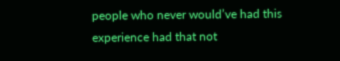people who never would’ve had this experience had that not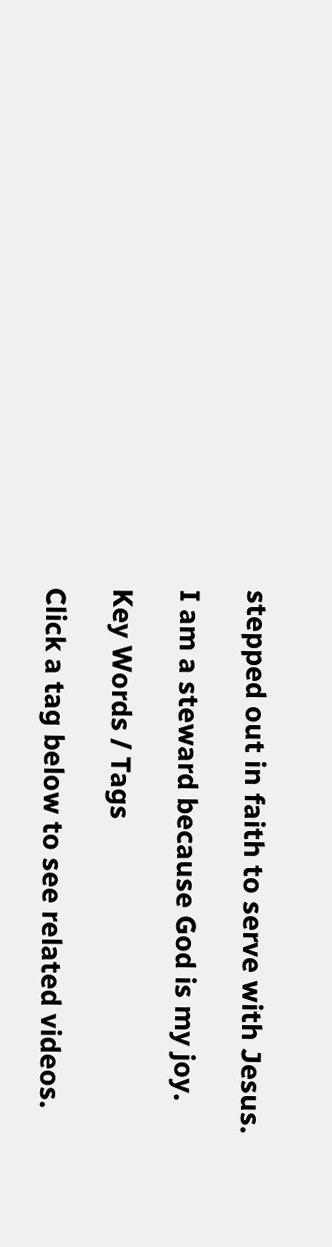stepped out in faith to serve with Jesus.

I am a steward because God is my joy.

Key Words / Tags

Click a tag below to see related videos.